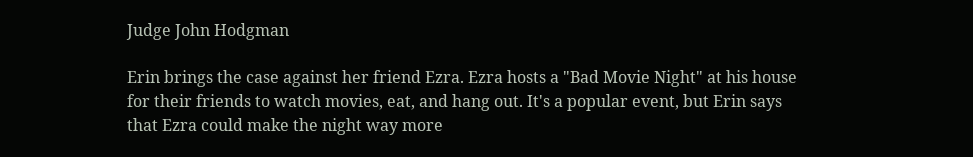Judge John Hodgman

Erin brings the case against her friend Ezra. Ezra hosts a "Bad Movie Night" at his house for their friends to watch movies, eat, and hang out. It's a popular event, but Erin says that Ezra could make the night way more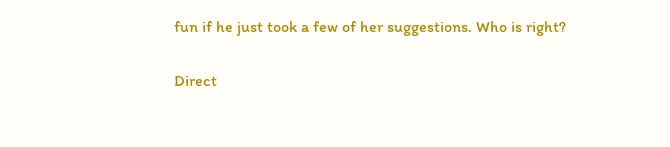fun if he just took a few of her suggestions. Who is right?

Direct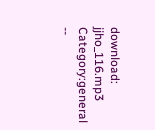download: jjho_116.mp3
Category:general --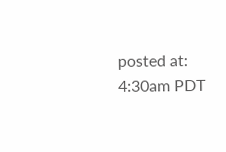posted at: 4:30am PDT